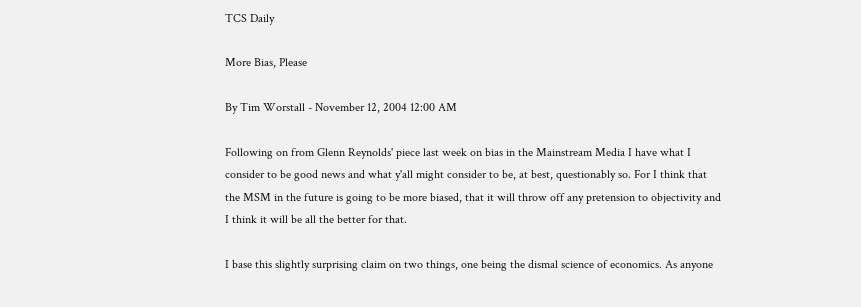TCS Daily

More Bias, Please

By Tim Worstall - November 12, 2004 12:00 AM

Following on from Glenn Reynolds' piece last week on bias in the Mainstream Media I have what I consider to be good news and what y'all might consider to be, at best, questionably so. For I think that the MSM in the future is going to be more biased, that it will throw off any pretension to objectivity and I think it will be all the better for that.

I base this slightly surprising claim on two things, one being the dismal science of economics. As anyone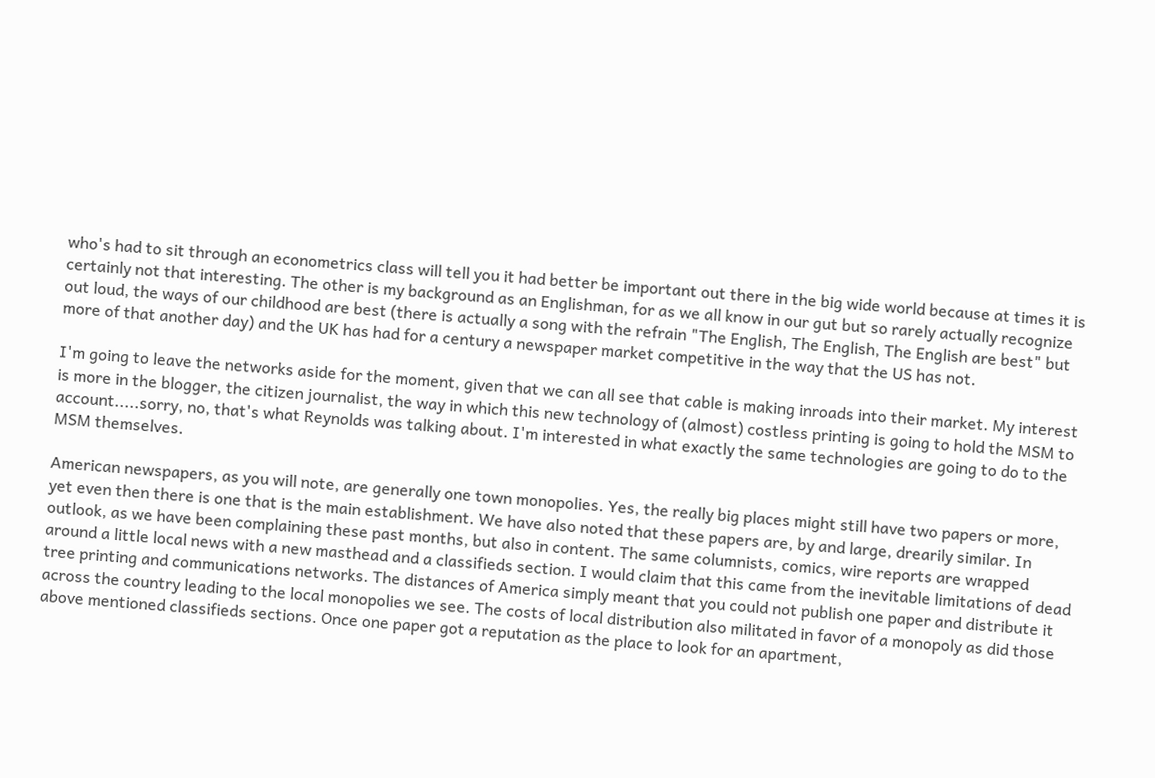who's had to sit through an econometrics class will tell you it had better be important out there in the big wide world because at times it is certainly not that interesting. The other is my background as an Englishman, for as we all know in our gut but so rarely actually recognize out loud, the ways of our childhood are best (there is actually a song with the refrain "The English, The English, The English are best" but more of that another day) and the UK has had for a century a newspaper market competitive in the way that the US has not.

I'm going to leave the networks aside for the moment, given that we can all see that cable is making inroads into their market. My interest is more in the blogger, the citizen journalist, the way in which this new technology of (almost) costless printing is going to hold the MSM to account.....sorry, no, that's what Reynolds was talking about. I'm interested in what exactly the same technologies are going to do to the MSM themselves.

American newspapers, as you will note, are generally one town monopolies. Yes, the really big places might still have two papers or more, yet even then there is one that is the main establishment. We have also noted that these papers are, by and large, drearily similar. In outlook, as we have been complaining these past months, but also in content. The same columnists, comics, wire reports are wrapped around a little local news with a new masthead and a classifieds section. I would claim that this came from the inevitable limitations of dead tree printing and communications networks. The distances of America simply meant that you could not publish one paper and distribute it across the country leading to the local monopolies we see. The costs of local distribution also militated in favor of a monopoly as did those above mentioned classifieds sections. Once one paper got a reputation as the place to look for an apartment,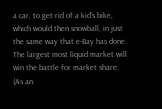a car, to get rid of a kid's bike, which would then snowball, in just the same way that e-Bay has done. The largest most liquid market will win the battle for market share. (As an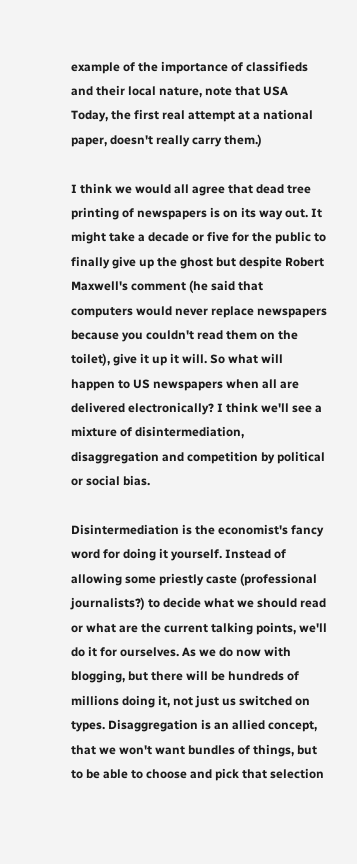example of the importance of classifieds and their local nature, note that USA Today, the first real attempt at a national paper, doesn't really carry them.)

I think we would all agree that dead tree printing of newspapers is on its way out. It might take a decade or five for the public to finally give up the ghost but despite Robert Maxwell's comment (he said that computers would never replace newspapers because you couldn't read them on the toilet), give it up it will. So what will happen to US newspapers when all are delivered electronically? I think we'll see a mixture of disintermediation, disaggregation and competition by political or social bias.

Disintermediation is the economist's fancy word for doing it yourself. Instead of allowing some priestly caste (professional journalists?) to decide what we should read or what are the current talking points, we'll do it for ourselves. As we do now with blogging, but there will be hundreds of millions doing it, not just us switched on types. Disaggregation is an allied concept, that we won't want bundles of things, but to be able to choose and pick that selection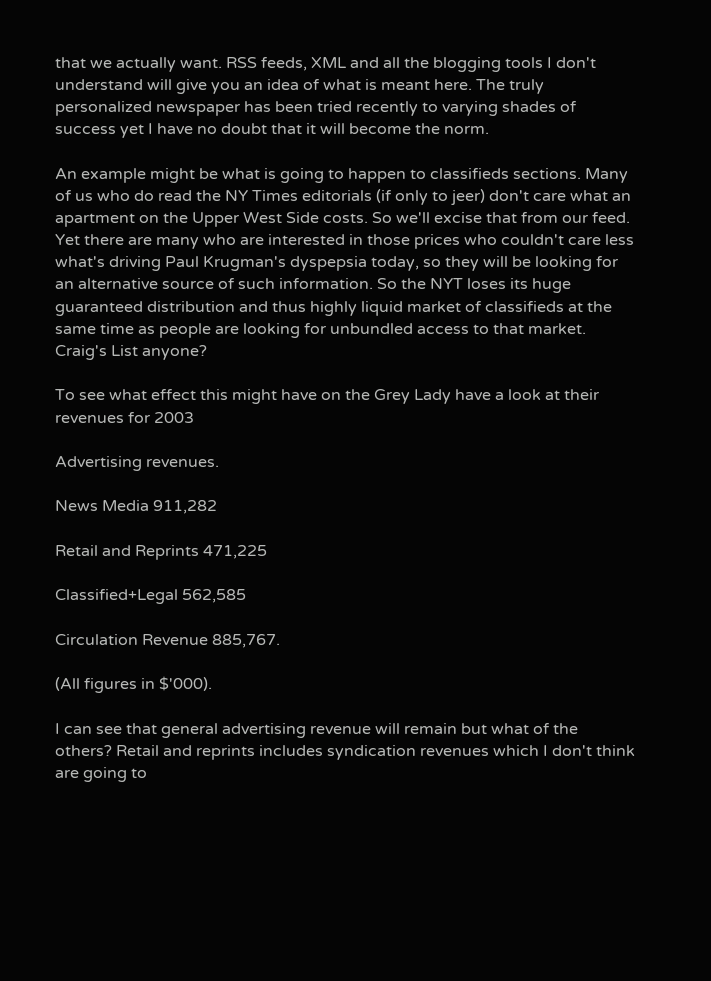that we actually want. RSS feeds, XML and all the blogging tools I don't understand will give you an idea of what is meant here. The truly personalized newspaper has been tried recently to varying shades of success yet I have no doubt that it will become the norm.

An example might be what is going to happen to classifieds sections. Many of us who do read the NY Times editorials (if only to jeer) don't care what an apartment on the Upper West Side costs. So we'll excise that from our feed. Yet there are many who are interested in those prices who couldn't care less what's driving Paul Krugman's dyspepsia today, so they will be looking for an alternative source of such information. So the NYT loses its huge guaranteed distribution and thus highly liquid market of classifieds at the same time as people are looking for unbundled access to that market. Craig's List anyone?

To see what effect this might have on the Grey Lady have a look at their revenues for 2003

Advertising revenues.

News Media 911,282

Retail and Reprints 471,225

Classified+Legal 562,585

Circulation Revenue 885,767.

(All figures in $'000).

I can see that general advertising revenue will remain but what of the others? Retail and reprints includes syndication revenues which I don't think are going to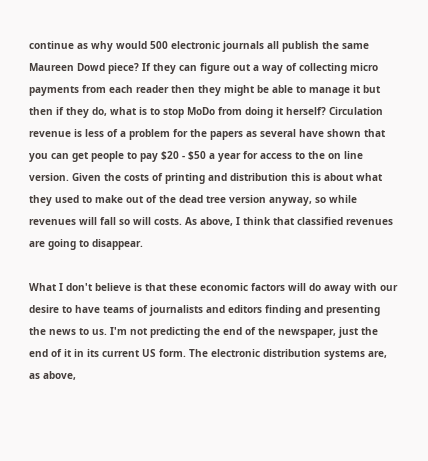continue as why would 500 electronic journals all publish the same Maureen Dowd piece? If they can figure out a way of collecting micro payments from each reader then they might be able to manage it but then if they do, what is to stop MoDo from doing it herself? Circulation revenue is less of a problem for the papers as several have shown that you can get people to pay $20 - $50 a year for access to the on line version. Given the costs of printing and distribution this is about what they used to make out of the dead tree version anyway, so while revenues will fall so will costs. As above, I think that classified revenues are going to disappear.

What I don't believe is that these economic factors will do away with our desire to have teams of journalists and editors finding and presenting the news to us. I'm not predicting the end of the newspaper, just the end of it in its current US form. The electronic distribution systems are, as above,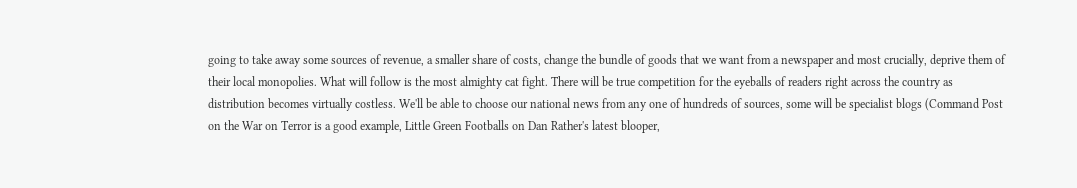going to take away some sources of revenue, a smaller share of costs, change the bundle of goods that we want from a newspaper and most crucially, deprive them of their local monopolies. What will follow is the most almighty cat fight. There will be true competition for the eyeballs of readers right across the country as distribution becomes virtually costless. We'll be able to choose our national news from any one of hundreds of sources, some will be specialist blogs (Command Post on the War on Terror is a good example, Little Green Footballs on Dan Rather's latest blooper,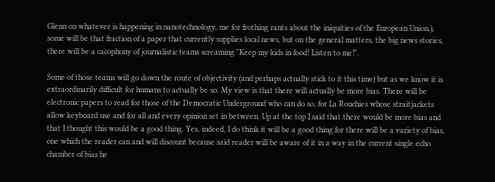Glenn on whatever is happening in nanotechnology, me for frothing rants about the iniquities of the European Union.), some will be that fraction of a paper that currently supplies local news, but on the general matters, the big news stories, there will be a cacophony of journalistic teams screaming "Keep my kids in food! Listen to me!".

Some of those teams will go down the route of objectivity (and perhaps actually stick to it this time) but as we know it is extraordinarily difficult for humans to actually be so. My view is that there will actually be more bias. There will be electronic papers to read for those of the Democratic Underground who can do so, for La Rouchies whose straitjackets allow keyboard use and for all and every opinion set in between. Up at the top I said that there would be more bias and that I thought this would be a good thing. Yes, indeed, I do think it will be a good thing for there will be a variety of bias, one which the reader can and will discount because said reader will be aware of it in a way in the current single echo chamber of bias he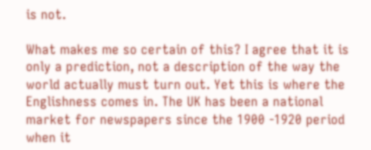is not.

What makes me so certain of this? I agree that it is only a prediction, not a description of the way the world actually must turn out. Yet this is where the Englishness comes in. The UK has been a national market for newspapers since the 1900 -1920 period when it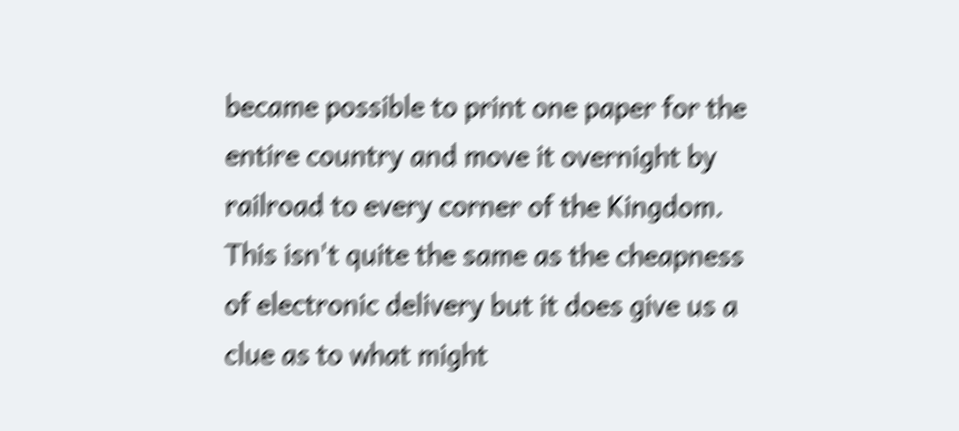became possible to print one paper for the entire country and move it overnight by railroad to every corner of the Kingdom. This isn't quite the same as the cheapness of electronic delivery but it does give us a clue as to what might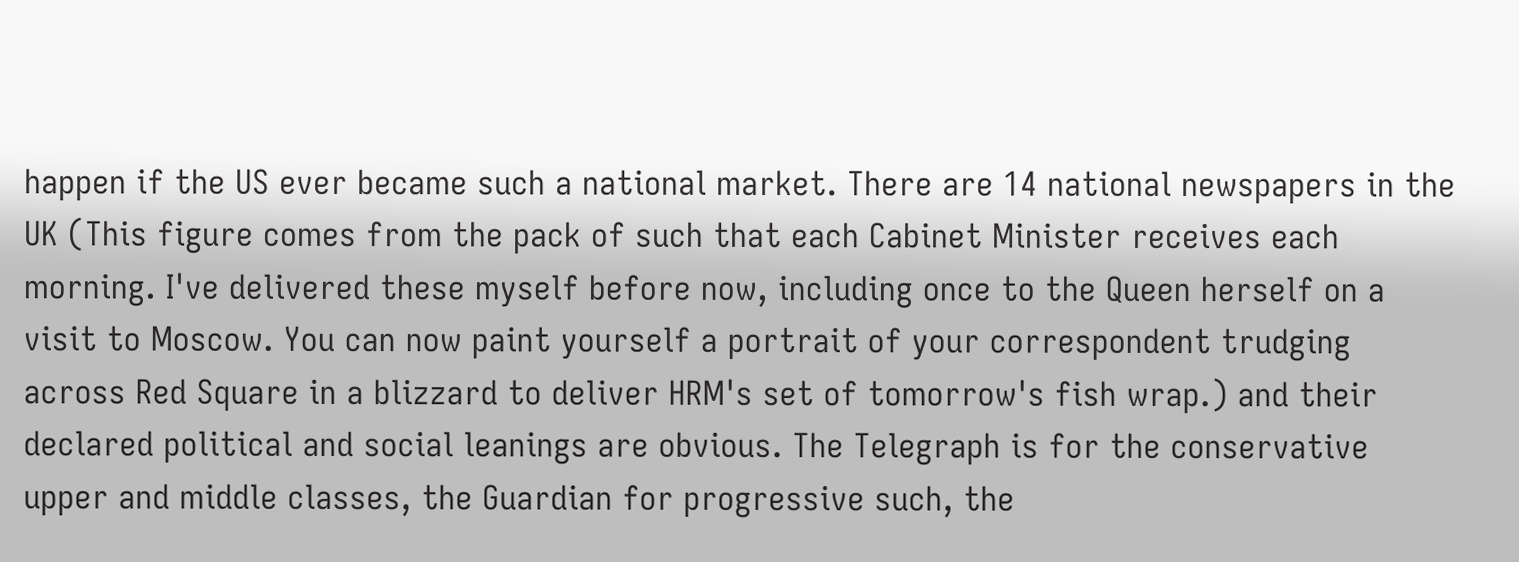happen if the US ever became such a national market. There are 14 national newspapers in the UK (This figure comes from the pack of such that each Cabinet Minister receives each morning. I've delivered these myself before now, including once to the Queen herself on a visit to Moscow. You can now paint yourself a portrait of your correspondent trudging across Red Square in a blizzard to deliver HRM's set of tomorrow's fish wrap.) and their declared political and social leanings are obvious. The Telegraph is for the conservative upper and middle classes, the Guardian for progressive such, the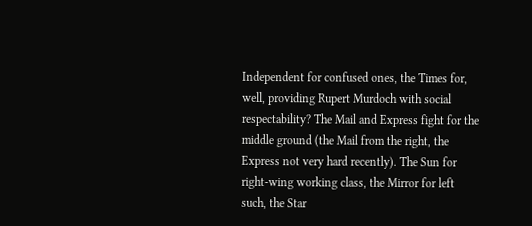Independent for confused ones, the Times for, well, providing Rupert Murdoch with social respectability? The Mail and Express fight for the middle ground (the Mail from the right, the Express not very hard recently). The Sun for right-wing working class, the Mirror for left such, the Star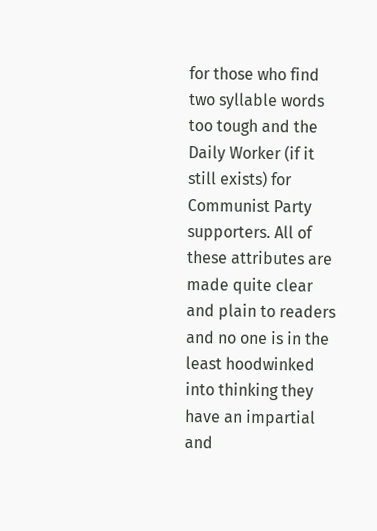for those who find two syllable words too tough and the Daily Worker (if it still exists) for Communist Party supporters. All of these attributes are made quite clear and plain to readers and no one is in the least hoodwinked into thinking they have an impartial and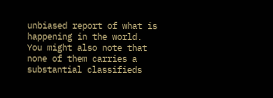unbiased report of what is happening in the world. You might also note that none of them carries a substantial classifieds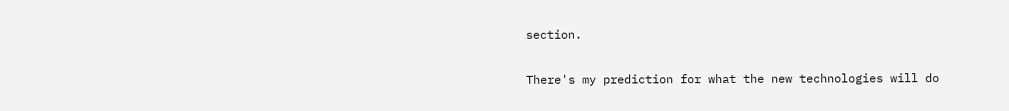section.

There's my prediction for what the new technologies will do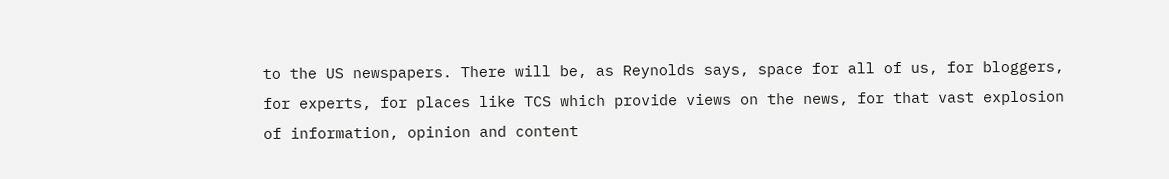to the US newspapers. There will be, as Reynolds says, space for all of us, for bloggers, for experts, for places like TCS which provide views on the news, for that vast explosion of information, opinion and content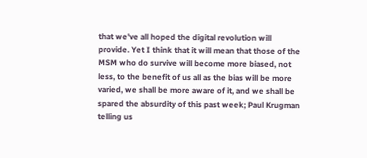that we've all hoped the digital revolution will provide. Yet I think that it will mean that those of the MSM who do survive will become more biased, not less, to the benefit of us all as the bias will be more varied, we shall be more aware of it, and we shall be spared the absurdity of this past week; Paul Krugman telling us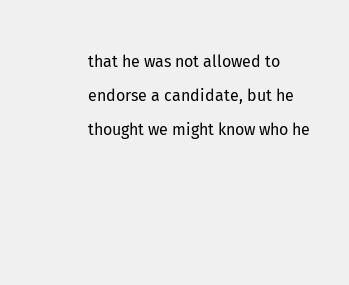that he was not allowed to endorse a candidate, but he thought we might know who he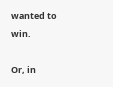wanted to win.

Or, in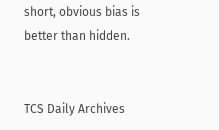short, obvious bias is better than hidden.


TCS Daily Archives